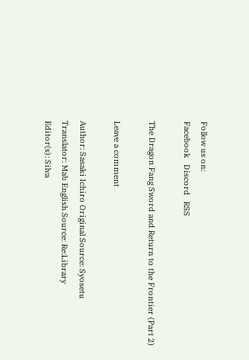Follow us on:
Facebook   Discord   RSS

The Dragon Fang Sword and Return to the Frontier (Part 2)

Leave a comment

Author: Sasaki Ichiro Original Source: Syosetu
Translator: Mab English Source: Re:Library
Editor(s): Silva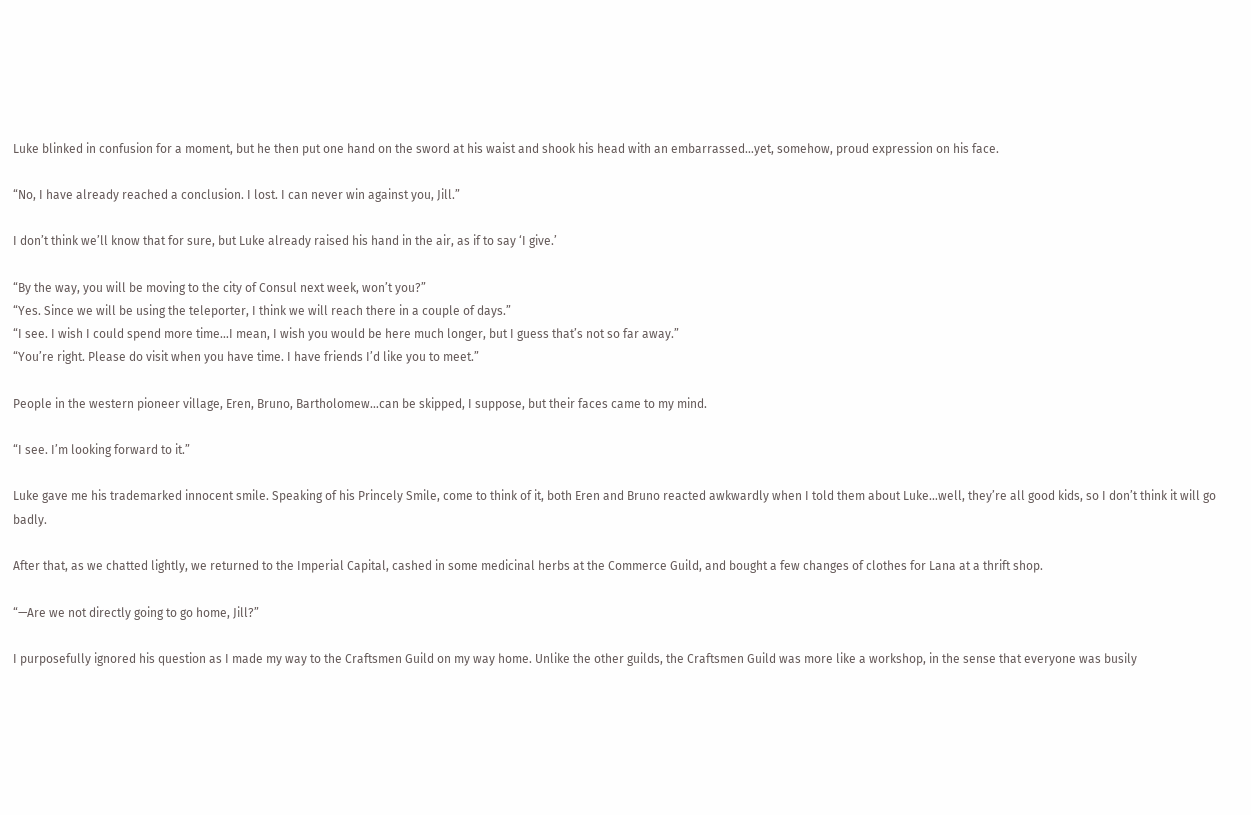Luke blinked in confusion for a moment, but he then put one hand on the sword at his waist and shook his head with an embarrassed…yet, somehow, proud expression on his face.

“No, I have already reached a conclusion. I lost. I can never win against you, Jill.”

I don’t think we’ll know that for sure, but Luke already raised his hand in the air, as if to say ‘I give.’

“By the way, you will be moving to the city of Consul next week, won’t you?”
“Yes. Since we will be using the teleporter, I think we will reach there in a couple of days.”
“I see. I wish I could spend more time…I mean, I wish you would be here much longer, but I guess that’s not so far away.”
“You’re right. Please do visit when you have time. I have friends I’d like you to meet.”

People in the western pioneer village, Eren, Bruno, Bartholomew…can be skipped, I suppose, but their faces came to my mind.

“I see. I’m looking forward to it.”

Luke gave me his trademarked innocent smile. Speaking of his Princely Smile, come to think of it, both Eren and Bruno reacted awkwardly when I told them about Luke…well, they’re all good kids, so I don’t think it will go badly.

After that, as we chatted lightly, we returned to the Imperial Capital, cashed in some medicinal herbs at the Commerce Guild, and bought a few changes of clothes for Lana at a thrift shop.

“—Are we not directly going to go home, Jill?”

I purposefully ignored his question as I made my way to the Craftsmen Guild on my way home. Unlike the other guilds, the Craftsmen Guild was more like a workshop, in the sense that everyone was busily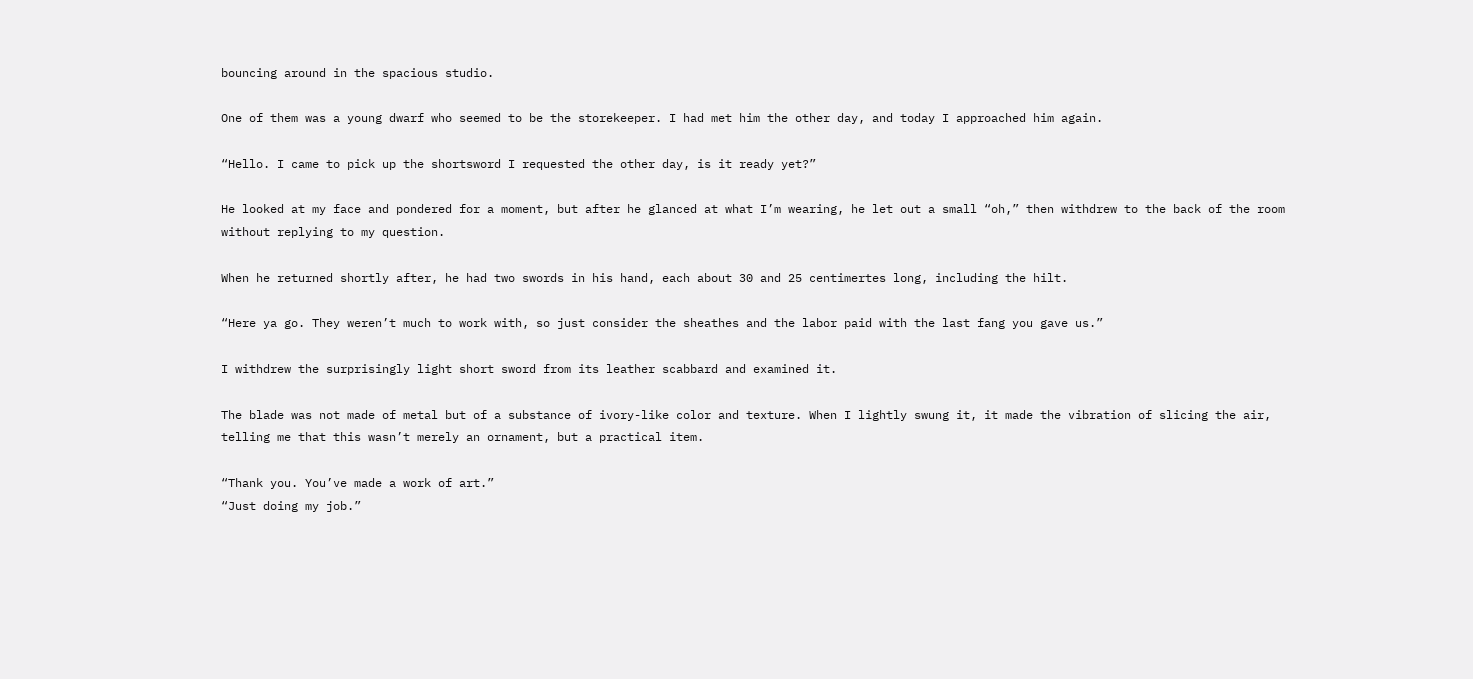bouncing around in the spacious studio.

One of them was a young dwarf who seemed to be the storekeeper. I had met him the other day, and today I approached him again.

“Hello. I came to pick up the shortsword I requested the other day, is it ready yet?”

He looked at my face and pondered for a moment, but after he glanced at what I’m wearing, he let out a small “oh,” then withdrew to the back of the room without replying to my question.

When he returned shortly after, he had two swords in his hand, each about 30 and 25 centimertes long, including the hilt.

“Here ya go. They weren’t much to work with, so just consider the sheathes and the labor paid with the last fang you gave us.”

I withdrew the surprisingly light short sword from its leather scabbard and examined it.

The blade was not made of metal but of a substance of ivory-like color and texture. When I lightly swung it, it made the vibration of slicing the air, telling me that this wasn’t merely an ornament, but a practical item.

“Thank you. You’ve made a work of art.”
“Just doing my job.”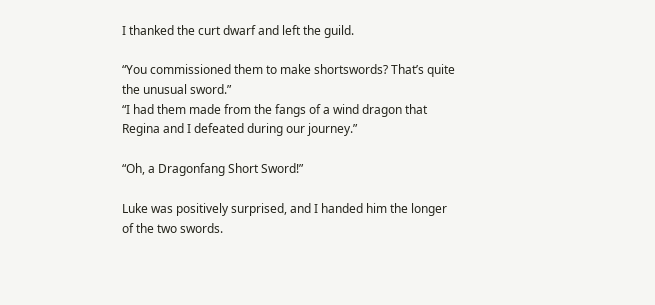I thanked the curt dwarf and left the guild.

“You commissioned them to make shortswords? That’s quite the unusual sword.”
“I had them made from the fangs of a wind dragon that Regina and I defeated during our journey.”

“Oh, a Dragonfang Short Sword!”

Luke was positively surprised, and I handed him the longer of the two swords.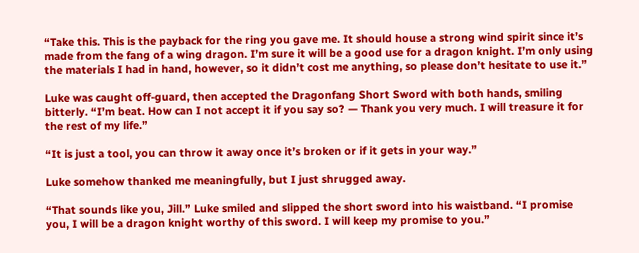“Take this. This is the payback for the ring you gave me. It should house a strong wind spirit since it’s made from the fang of a wing dragon. I’m sure it will be a good use for a dragon knight. I’m only using the materials I had in hand, however, so it didn’t cost me anything, so please don’t hesitate to use it.”

Luke was caught off-guard, then accepted the Dragonfang Short Sword with both hands, smiling bitterly. “I’m beat. How can I not accept it if you say so? — Thank you very much. I will treasure it for the rest of my life.”

“It is just a tool, you can throw it away once it’s broken or if it gets in your way.”

Luke somehow thanked me meaningfully, but I just shrugged away.

“That sounds like you, Jill.” Luke smiled and slipped the short sword into his waistband. “I promise you, I will be a dragon knight worthy of this sword. I will keep my promise to you.”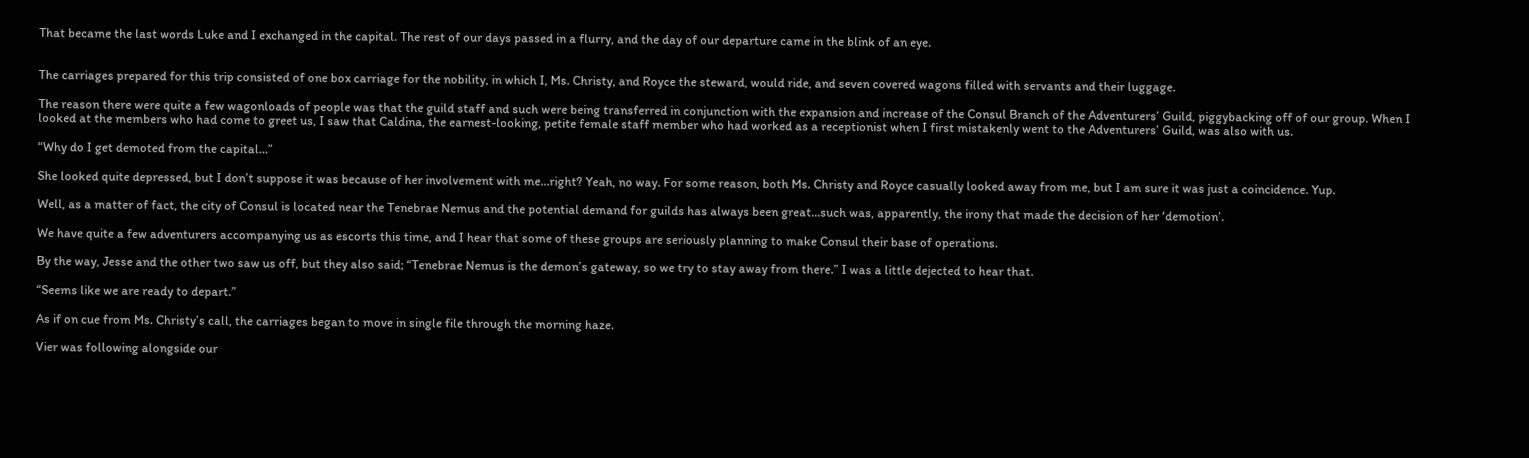That became the last words Luke and I exchanged in the capital. The rest of our days passed in a flurry, and the day of our departure came in the blink of an eye.


The carriages prepared for this trip consisted of one box carriage for the nobility, in which I, Ms. Christy, and Royce the steward, would ride, and seven covered wagons filled with servants and their luggage.

The reason there were quite a few wagonloads of people was that the guild staff and such were being transferred in conjunction with the expansion and increase of the Consul Branch of the Adventurers’ Guild, piggybacking off of our group. When I looked at the members who had come to greet us, I saw that Caldina, the earnest-looking, petite female staff member who had worked as a receptionist when I first mistakenly went to the Adventurers’ Guild, was also with us.

“Why do I get demoted from the capital…”

She looked quite depressed, but I don’t suppose it was because of her involvement with me…right? Yeah, no way. For some reason, both Ms. Christy and Royce casually looked away from me, but I am sure it was just a coincidence. Yup.

Well, as a matter of fact, the city of Consul is located near the Tenebrae Nemus and the potential demand for guilds has always been great…such was, apparently, the irony that made the decision of her ‘demotion’.

We have quite a few adventurers accompanying us as escorts this time, and I hear that some of these groups are seriously planning to make Consul their base of operations.

By the way, Jesse and the other two saw us off, but they also said; “Tenebrae Nemus is the demon’s gateway, so we try to stay away from there.” I was a little dejected to hear that.

“Seems like we are ready to depart.”

As if on cue from Ms. Christy’s call, the carriages began to move in single file through the morning haze.

Vier was following alongside our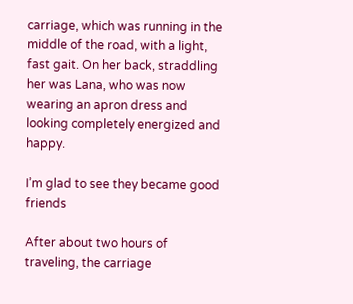carriage, which was running in the middle of the road, with a light, fast gait. On her back, straddling her was Lana, who was now wearing an apron dress and looking completely energized and happy.

I’m glad to see they became good friends

After about two hours of traveling, the carriage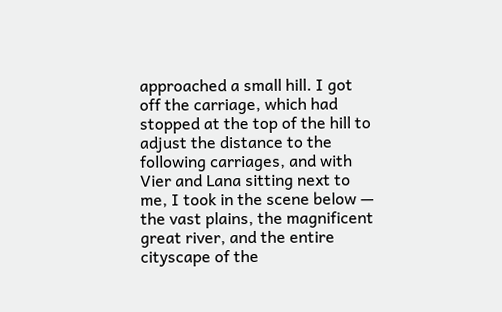approached a small hill. I got off the carriage, which had stopped at the top of the hill to adjust the distance to the following carriages, and with Vier and Lana sitting next to me, I took in the scene below — the vast plains, the magnificent great river, and the entire cityscape of the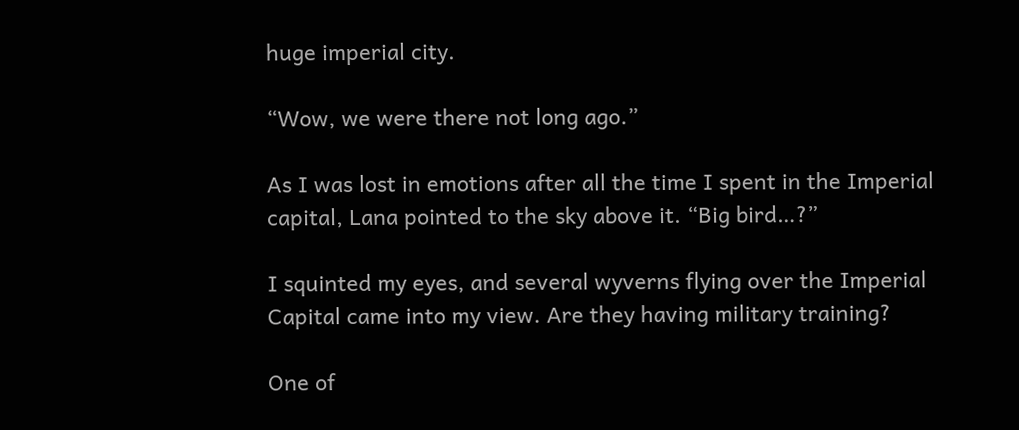huge imperial city.

“Wow, we were there not long ago.”

As I was lost in emotions after all the time I spent in the Imperial capital, Lana pointed to the sky above it. “Big bird…?”

I squinted my eyes, and several wyverns flying over the Imperial Capital came into my view. Are they having military training?

One of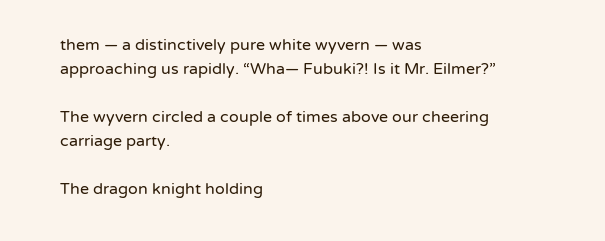them — a distinctively pure white wyvern — was approaching us rapidly. “Wha— Fubuki?! Is it Mr. Eilmer?”

The wyvern circled a couple of times above our cheering carriage party.

The dragon knight holding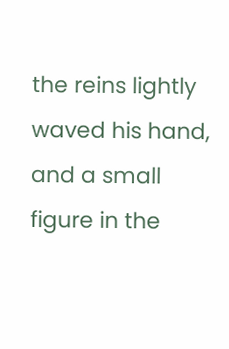the reins lightly waved his hand, and a small figure in the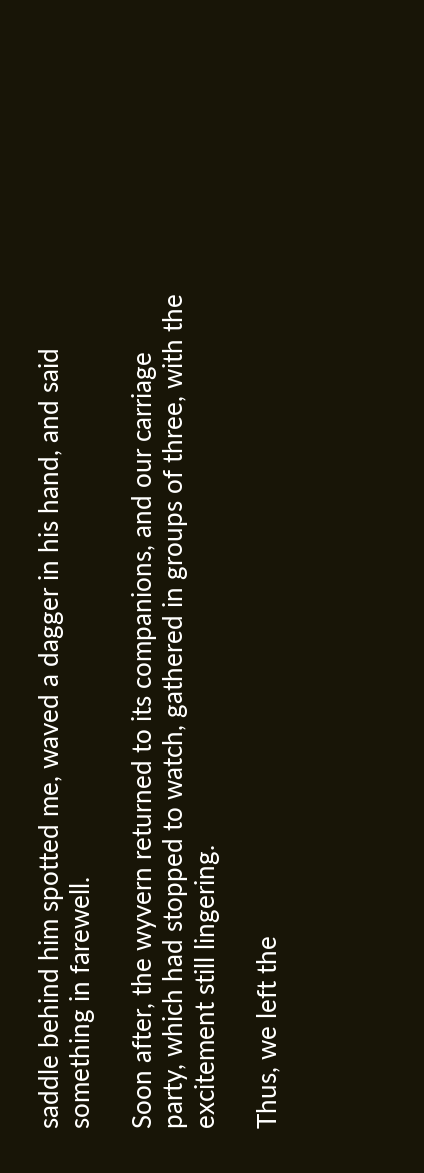saddle behind him spotted me, waved a dagger in his hand, and said something in farewell.

Soon after, the wyvern returned to its companions, and our carriage party, which had stopped to watch, gathered in groups of three, with the excitement still lingering.

Thus, we left the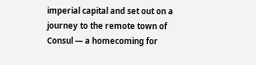imperial capital and set out on a journey to the remote town of Consul — a homecoming for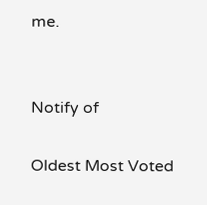me.


Notify of

Oldest Most Voted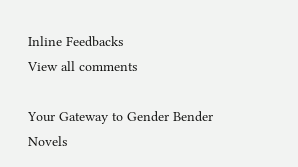Inline Feedbacks
View all comments

Your Gateway to Gender Bender Novels